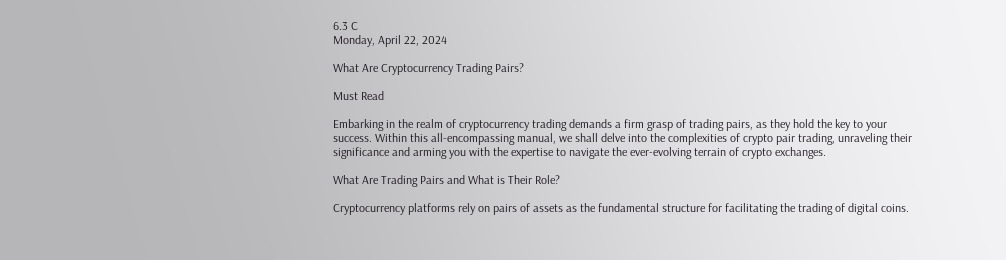6.3 C
Monday, April 22, 2024

What Are Cryptocurrency Trading Pairs?

Must Read

Embarking in the realm of cryptocurrency trading demands a firm grasp of trading pairs, as they hold the key to your success. Within this all-encompassing manual, we shall delve into the complexities of crypto pair trading, unraveling their significance and arming you with the expertise to navigate the ever-evolving terrain of crypto exchanges.

What Are Trading Pairs and What is Their Role?

Cryptocurrency platforms rely on pairs of assets as the fundamental structure for facilitating the trading of digital coins.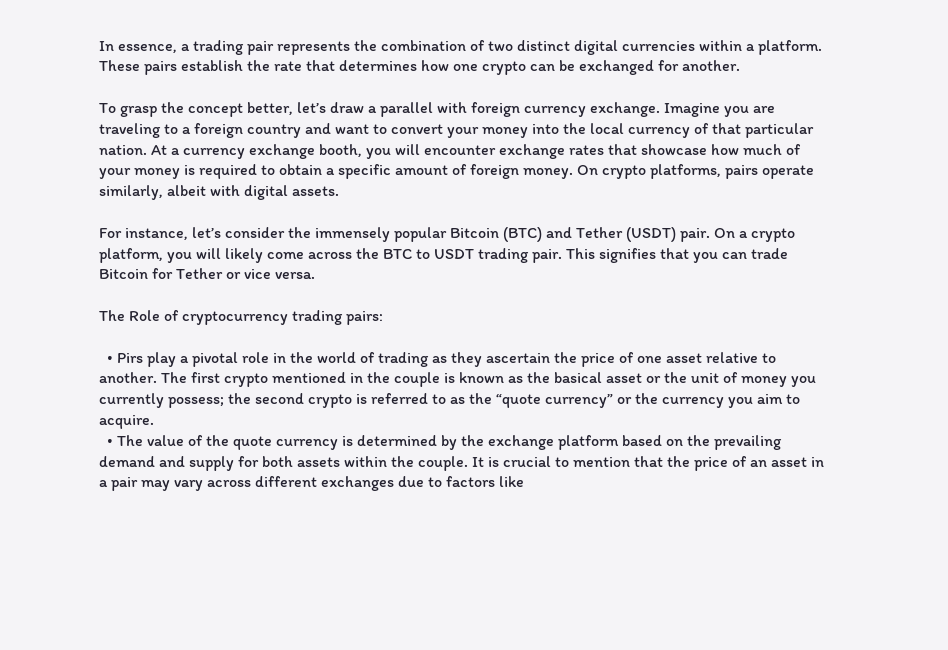In essence, a trading pair represents the combination of two distinct digital currencies within a platform. These pairs establish the rate that determines how one crypto can be exchanged for another.

To grasp the concept better, let’s draw a parallel with foreign currency exchange. Imagine you are traveling to a foreign country and want to convert your money into the local currency of that particular nation. At a currency exchange booth, you will encounter exchange rates that showcase how much of your money is required to obtain a specific amount of foreign money. On crypto platforms, pairs operate similarly, albeit with digital assets.

For instance, let’s consider the immensely popular Bitcoin (BTC) and Tether (USDT) pair. On a crypto platform, you will likely come across the BTC to USDT trading pair. This signifies that you can trade Bitcoin for Tether or vice versa.

The Role of cryptocurrency trading pairs:

  • Pirs play a pivotal role in the world of trading as they ascertain the price of one asset relative to another. The first crypto mentioned in the couple is known as the basical asset or the unit of money you currently possess; the second crypto is referred to as the “quote currency” or the currency you aim to acquire.
  • The value of the quote currency is determined by the exchange platform based on the prevailing demand and supply for both assets within the couple. It is crucial to mention that the price of an asset in a pair may vary across different exchanges due to factors like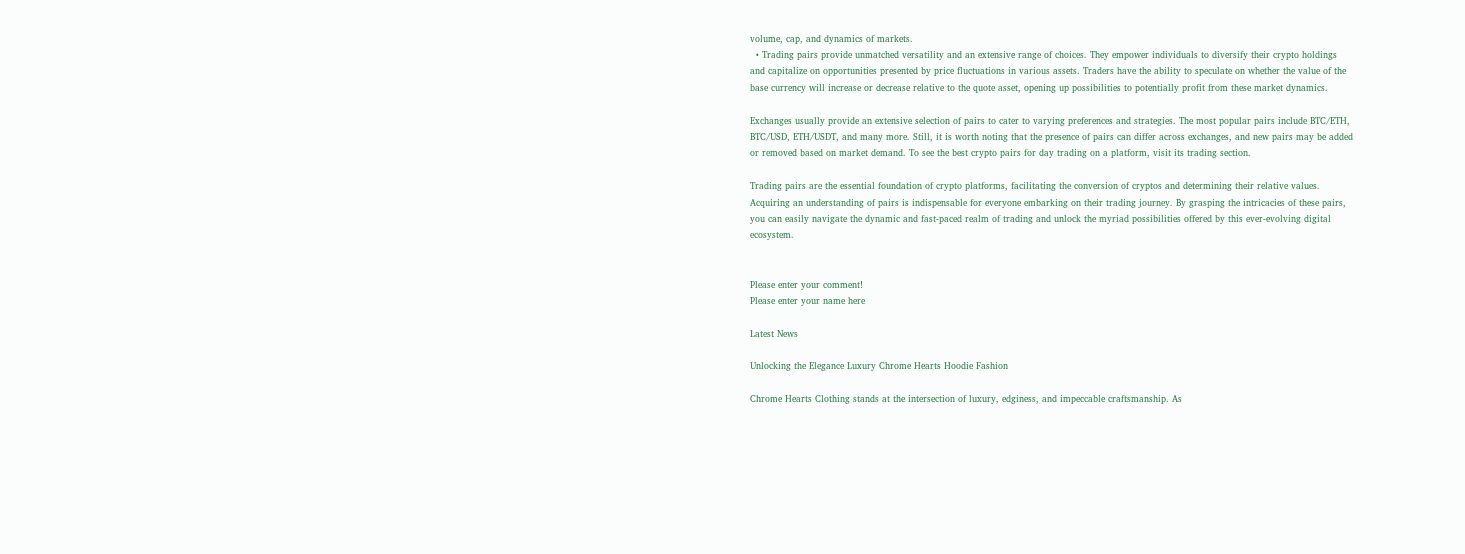volume, cap, and dynamics of markets.
  • Trading pairs provide unmatched versatility and an extensive range of choices. They empower individuals to diversify their crypto holdings and capitalize on opportunities presented by price fluctuations in various assets. Traders have the ability to speculate on whether the value of the base currency will increase or decrease relative to the quote asset, opening up possibilities to potentially profit from these market dynamics.

Exchanges usually provide an extensive selection of pairs to cater to varying preferences and strategies. The most popular pairs include BTC/ETH, BTC/USD, ETH/USDT, and many more. Still, it is worth noting that the presence of pairs can differ across exchanges, and new pairs may be added or removed based on market demand. To see the best crypto pairs for day trading on a platform, visit its trading section.

Trading pairs are the essential foundation of crypto platforms, facilitating the conversion of cryptos and determining their relative values. Acquiring an understanding of pairs is indispensable for everyone embarking on their trading journey. By grasping the intricacies of these pairs, you can easily navigate the dynamic and fast-paced realm of trading and unlock the myriad possibilities offered by this ever-evolving digital ecosystem.


Please enter your comment!
Please enter your name here

Latest News

Unlocking the Elegance Luxury Chrome Hearts Hoodie Fashion

Chrome Hearts Clothing stands at the intersection of luxury, edginess, and impeccable craftsmanship. As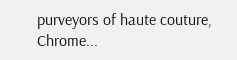purveyors of haute couture, Chrome...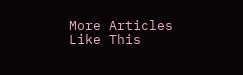More Articles Like This